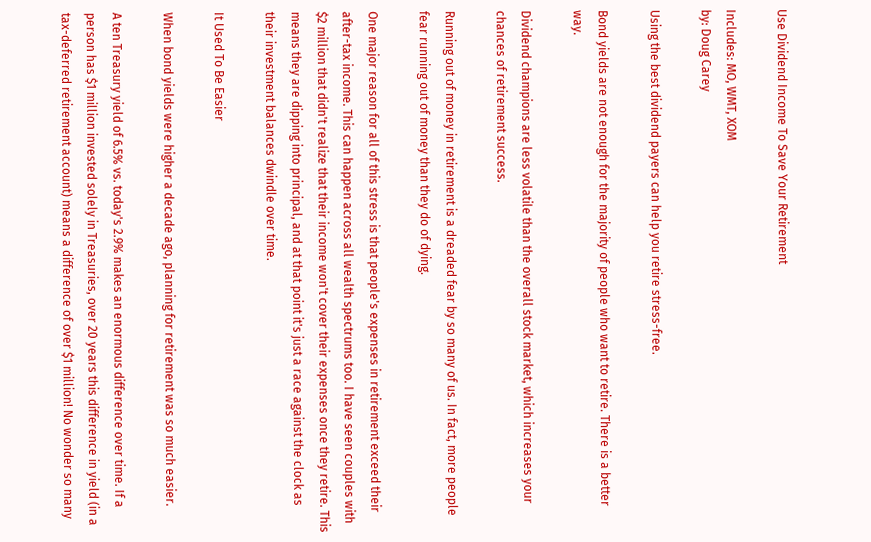Use Dividend Income To Save Your Retirement

Includes: MO, WMT, XOM
by: Doug Carey

Using the best dividend payers can help you retire stress-free.

Bond yields are not enough for the majority of people who want to retire. There is a better way.

Dividend champions are less volatile than the overall stock market, which increases your chances of retirement success.

Running out of money in retirement is a dreaded fear by so many of us. In fact, more people fear running out of money than they do of dying.

One major reason for all of this stress is that people's expenses in retirement exceed their after-tax income. This can happen across all wealth spectrums too. I have seen couples with $2 million that didn't realize that their income won't cover their expenses once they retire. This means they are dipping into principal, and at that point it's just a race against the clock as their investment balances dwindle over time.

It Used To Be Easier

When bond yields were higher a decade ago, planning for retirement was so much easier.

A ten Treasury yield of 6.5% vs. today's 2.9% makes an enormous difference over time. If a person has $1 million invested solely in Treasuries, over 20 years this difference in yield (in a tax-deferred retirement account) means a difference of over $1 million! No wonder so many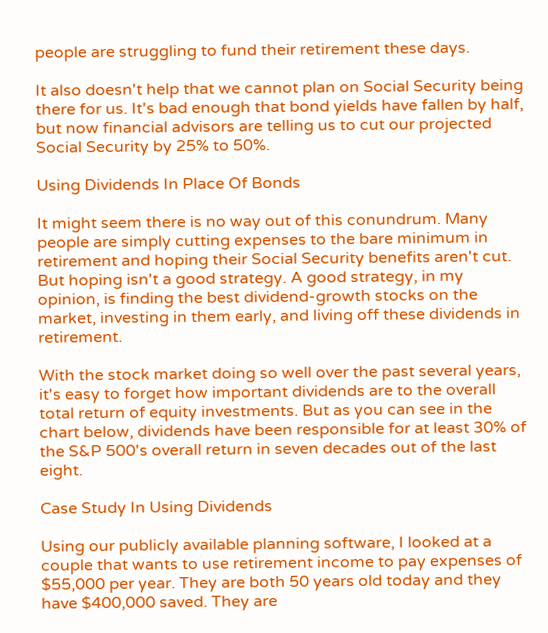people are struggling to fund their retirement these days.

It also doesn't help that we cannot plan on Social Security being there for us. It's bad enough that bond yields have fallen by half, but now financial advisors are telling us to cut our projected Social Security by 25% to 50%.

Using Dividends In Place Of Bonds

It might seem there is no way out of this conundrum. Many people are simply cutting expenses to the bare minimum in retirement and hoping their Social Security benefits aren't cut. But hoping isn't a good strategy. A good strategy, in my opinion, is finding the best dividend-growth stocks on the market, investing in them early, and living off these dividends in retirement.

With the stock market doing so well over the past several years, it's easy to forget how important dividends are to the overall total return of equity investments. But as you can see in the chart below, dividends have been responsible for at least 30% of the S&P 500's overall return in seven decades out of the last eight.

Case Study In Using Dividends

Using our publicly available planning software, I looked at a couple that wants to use retirement income to pay expenses of $55,000 per year. They are both 50 years old today and they have $400,000 saved. They are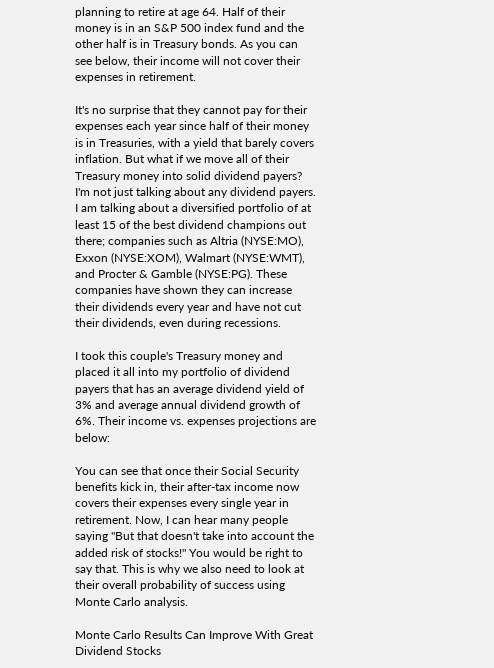planning to retire at age 64. Half of their money is in an S&P 500 index fund and the other half is in Treasury bonds. As you can see below, their income will not cover their expenses in retirement.

It's no surprise that they cannot pay for their expenses each year since half of their money is in Treasuries, with a yield that barely covers inflation. But what if we move all of their Treasury money into solid dividend payers? I'm not just talking about any dividend payers. I am talking about a diversified portfolio of at least 15 of the best dividend champions out there; companies such as Altria (NYSE:MO), Exxon (NYSE:XOM), Walmart (NYSE:WMT), and Procter & Gamble (NYSE:PG). These companies have shown they can increase their dividends every year and have not cut their dividends, even during recessions.

I took this couple's Treasury money and placed it all into my portfolio of dividend payers that has an average dividend yield of 3% and average annual dividend growth of 6%. Their income vs. expenses projections are below:

You can see that once their Social Security benefits kick in, their after-tax income now covers their expenses every single year in retirement. Now, I can hear many people saying "But that doesn't take into account the added risk of stocks!" You would be right to say that. This is why we also need to look at their overall probability of success using Monte Carlo analysis.

Monte Carlo Results Can Improve With Great Dividend Stocks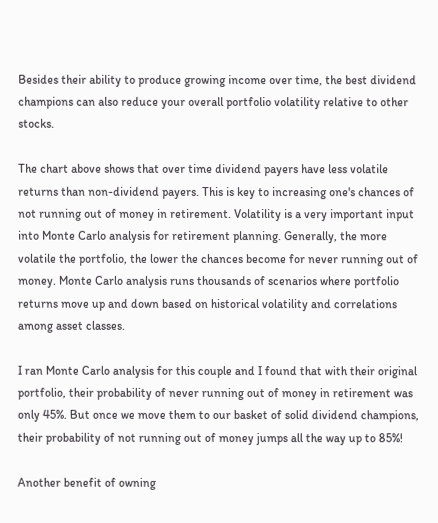Besides their ability to produce growing income over time, the best dividend champions can also reduce your overall portfolio volatility relative to other stocks.

The chart above shows that over time dividend payers have less volatile returns than non-dividend payers. This is key to increasing one's chances of not running out of money in retirement. Volatility is a very important input into Monte Carlo analysis for retirement planning. Generally, the more volatile the portfolio, the lower the chances become for never running out of money. Monte Carlo analysis runs thousands of scenarios where portfolio returns move up and down based on historical volatility and correlations among asset classes.

I ran Monte Carlo analysis for this couple and I found that with their original portfolio, their probability of never running out of money in retirement was only 45%. But once we move them to our basket of solid dividend champions, their probability of not running out of money jumps all the way up to 85%!

Another benefit of owning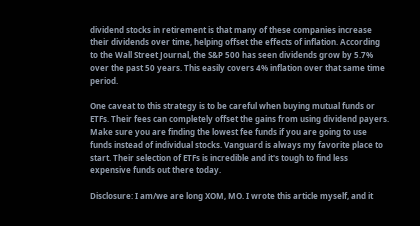dividend stocks in retirement is that many of these companies increase their dividends over time, helping offset the effects of inflation. According to the Wall Street Journal, the S&P 500 has seen dividends grow by 5.7% over the past 50 years. This easily covers 4% inflation over that same time period.

One caveat to this strategy is to be careful when buying mutual funds or ETFs. Their fees can completely offset the gains from using dividend payers. Make sure you are finding the lowest fee funds if you are going to use funds instead of individual stocks. Vanguard is always my favorite place to start. Their selection of ETFs is incredible and it's tough to find less expensive funds out there today.

Disclosure: I am/we are long XOM, MO. I wrote this article myself, and it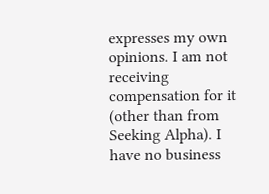expresses my own opinions. I am not receiving compensation for it (other than from Seeking Alpha). I have no business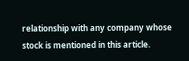relationship with any company whose stock is mentioned in this article.